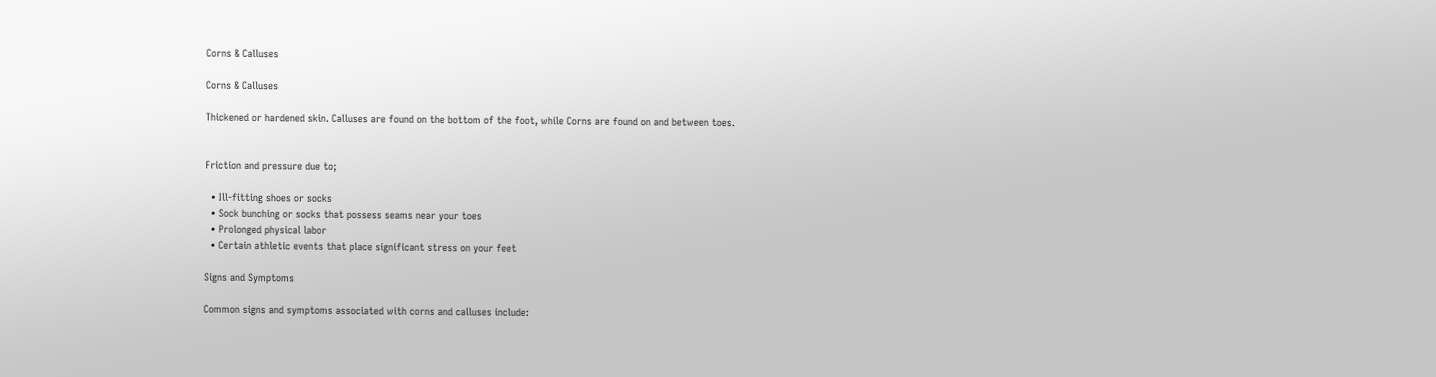Corns & Calluses

Corns & Calluses

Thickened or hardened skin. Calluses are found on the bottom of the foot, while Corns are found on and between toes.


Friction and pressure due to;

  • Ill-fitting shoes or socks
  • Sock bunching or socks that possess seams near your toes
  • Prolonged physical labor
  • Certain athletic events that place significant stress on your feet

Signs and Symptoms

Common signs and symptoms associated with corns and calluses include: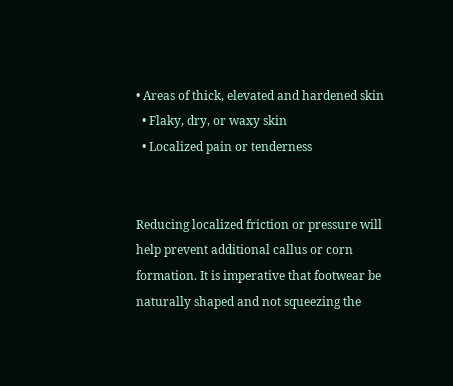• Areas of thick, elevated and hardened skin
  • Flaky, dry, or waxy skin
  • Localized pain or tenderness


Reducing localized friction or pressure will help prevent additional callus or corn formation. It is imperative that footwear be naturally shaped and not squeezing the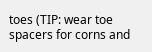toes (TIP: wear toe spacers for corns and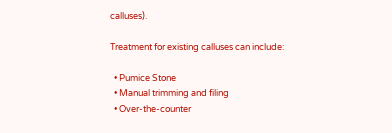calluses).

Treatment for existing calluses can include:

  • Pumice Stone
  • Manual trimming and filing
  • Over-the-counter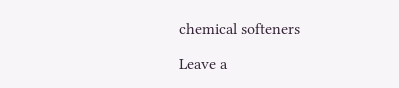chemical softeners

Leave a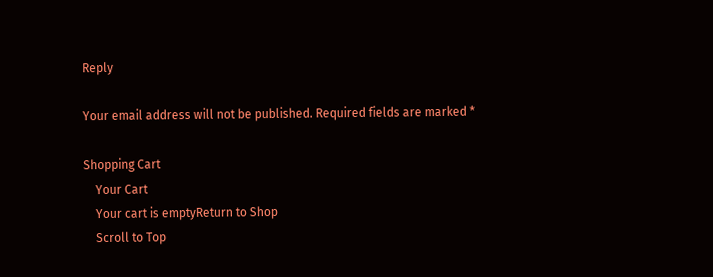Reply

Your email address will not be published. Required fields are marked *

Shopping Cart
    Your Cart
    Your cart is emptyReturn to Shop
    Scroll to Top